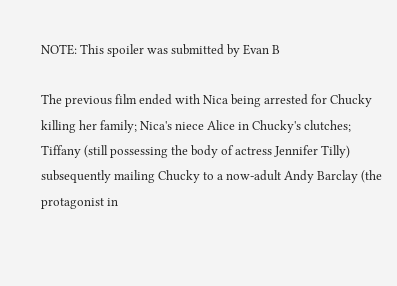NOTE: This spoiler was submitted by Evan B

The previous film ended with Nica being arrested for Chucky killing her family; Nica's niece Alice in Chucky's clutches; Tiffany (still possessing the body of actress Jennifer Tilly) subsequently mailing Chucky to a now-adult Andy Barclay (the protagonist in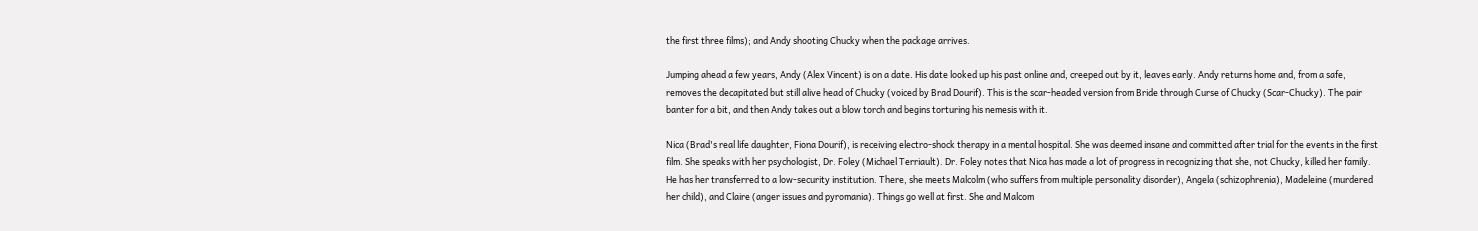the first three films); and Andy shooting Chucky when the package arrives.

Jumping ahead a few years, Andy (Alex Vincent) is on a date. His date looked up his past online and, creeped out by it, leaves early. Andy returns home and, from a safe, removes the decapitated but still alive head of Chucky (voiced by Brad Dourif). This is the scar-headed version from Bride through Curse of Chucky (Scar-Chucky). The pair banter for a bit, and then Andy takes out a blow torch and begins torturing his nemesis with it.

Nica (Brad's real life daughter, Fiona Dourif), is receiving electro-shock therapy in a mental hospital. She was deemed insane and committed after trial for the events in the first film. She speaks with her psychologist, Dr. Foley (Michael Terriault). Dr. Foley notes that Nica has made a lot of progress in recognizing that she, not Chucky, killed her family. He has her transferred to a low-security institution. There, she meets Malcolm (who suffers from multiple personality disorder), Angela (schizophrenia), Madeleine (murdered her child), and Claire (anger issues and pyromania). Things go well at first. She and Malcom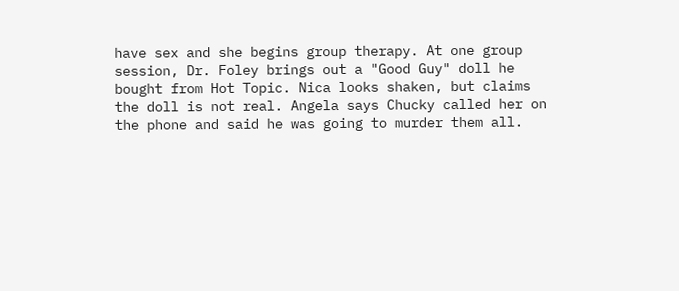have sex and she begins group therapy. At one group session, Dr. Foley brings out a "Good Guy" doll he bought from Hot Topic. Nica looks shaken, but claims the doll is not real. Angela says Chucky called her on the phone and said he was going to murder them all.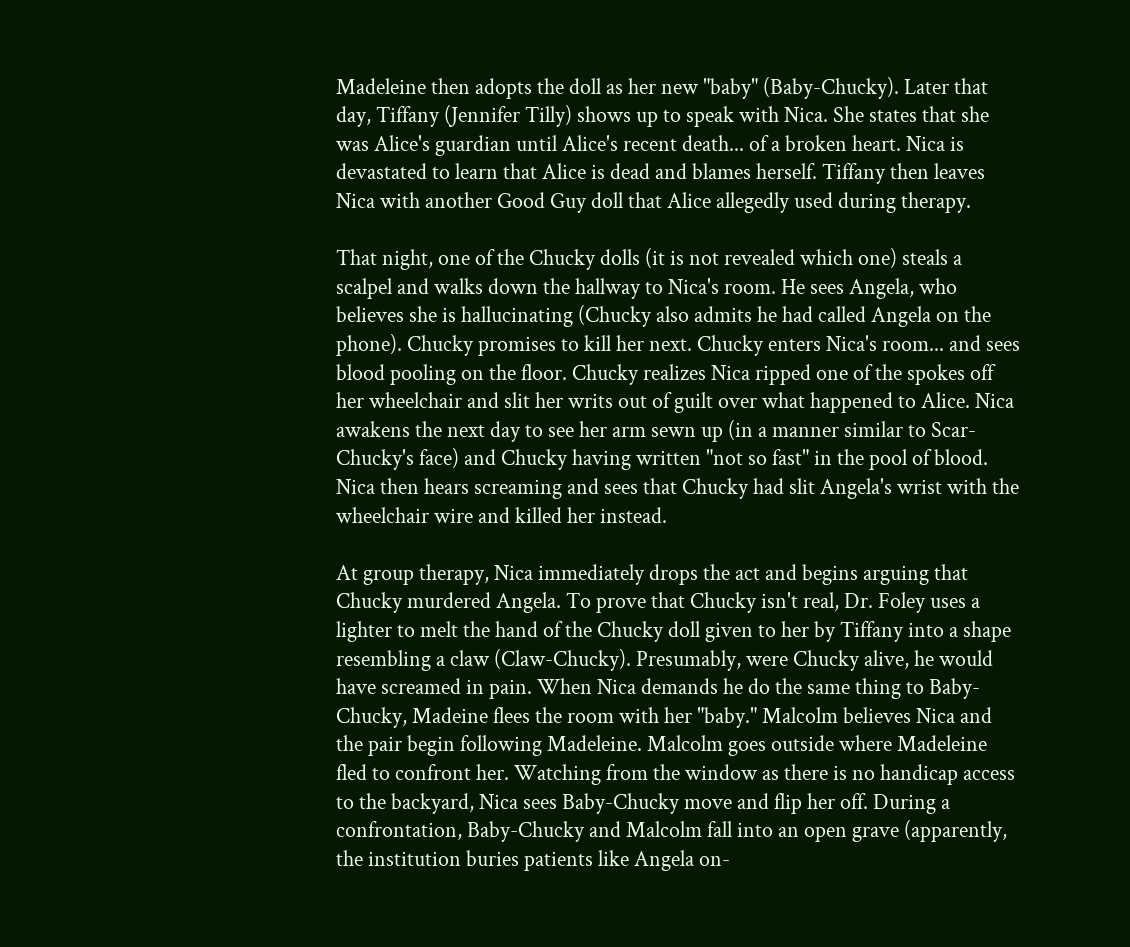Madeleine then adopts the doll as her new "baby" (Baby-Chucky). Later that day, Tiffany (Jennifer Tilly) shows up to speak with Nica. She states that she was Alice's guardian until Alice's recent death... of a broken heart. Nica is devastated to learn that Alice is dead and blames herself. Tiffany then leaves Nica with another Good Guy doll that Alice allegedly used during therapy.

That night, one of the Chucky dolls (it is not revealed which one) steals a scalpel and walks down the hallway to Nica's room. He sees Angela, who believes she is hallucinating (Chucky also admits he had called Angela on the phone). Chucky promises to kill her next. Chucky enters Nica's room... and sees blood pooling on the floor. Chucky realizes Nica ripped one of the spokes off her wheelchair and slit her writs out of guilt over what happened to Alice. Nica awakens the next day to see her arm sewn up (in a manner similar to Scar-Chucky's face) and Chucky having written "not so fast" in the pool of blood. Nica then hears screaming and sees that Chucky had slit Angela's wrist with the wheelchair wire and killed her instead.

At group therapy, Nica immediately drops the act and begins arguing that Chucky murdered Angela. To prove that Chucky isn't real, Dr. Foley uses a lighter to melt the hand of the Chucky doll given to her by Tiffany into a shape resembling a claw (Claw-Chucky). Presumably, were Chucky alive, he would have screamed in pain. When Nica demands he do the same thing to Baby-Chucky, Madeine flees the room with her "baby." Malcolm believes Nica and the pair begin following Madeleine. Malcolm goes outside where Madeleine fled to confront her. Watching from the window as there is no handicap access to the backyard, Nica sees Baby-Chucky move and flip her off. During a confrontation, Baby-Chucky and Malcolm fall into an open grave (apparently, the institution buries patients like Angela on-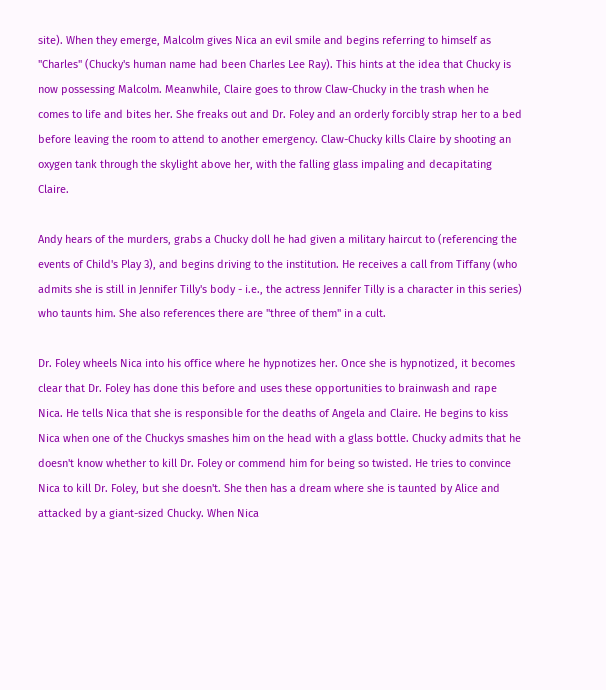site). When they emerge, Malcolm gives Nica an evil smile and begins referring to himself as "Charles" (Chucky's human name had been Charles Lee Ray). This hints at the idea that Chucky is now possessing Malcolm. Meanwhile, Claire goes to throw Claw-Chucky in the trash when he comes to life and bites her. She freaks out and Dr. Foley and an orderly forcibly strap her to a bed before leaving the room to attend to another emergency. Claw-Chucky kills Claire by shooting an oxygen tank through the skylight above her, with the falling glass impaling and decapitating Claire.

Andy hears of the murders, grabs a Chucky doll he had given a military haircut to (referencing the events of Child's Play 3), and begins driving to the institution. He receives a call from Tiffany (who admits she is still in Jennifer Tilly's body - i.e., the actress Jennifer Tilly is a character in this series) who taunts him. She also references there are "three of them" in a cult.

Dr. Foley wheels Nica into his office where he hypnotizes her. Once she is hypnotized, it becomes clear that Dr. Foley has done this before and uses these opportunities to brainwash and rape Nica. He tells Nica that she is responsible for the deaths of Angela and Claire. He begins to kiss Nica when one of the Chuckys smashes him on the head with a glass bottle. Chucky admits that he doesn't know whether to kill Dr. Foley or commend him for being so twisted. He tries to convince Nica to kill Dr. Foley, but she doesn't. She then has a dream where she is taunted by Alice and attacked by a giant-sized Chucky. When Nica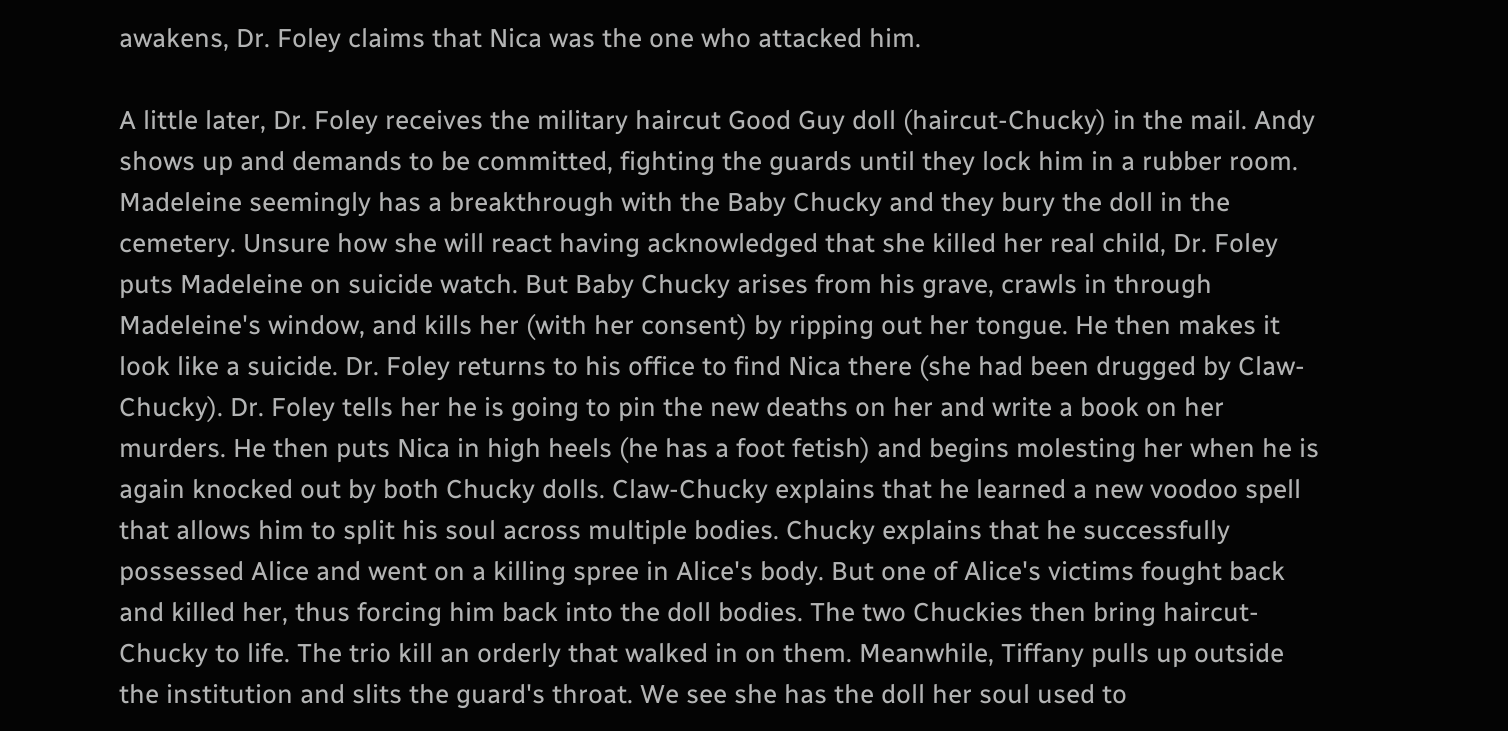awakens, Dr. Foley claims that Nica was the one who attacked him.

A little later, Dr. Foley receives the military haircut Good Guy doll (haircut-Chucky) in the mail. Andy shows up and demands to be committed, fighting the guards until they lock him in a rubber room. Madeleine seemingly has a breakthrough with the Baby Chucky and they bury the doll in the cemetery. Unsure how she will react having acknowledged that she killed her real child, Dr. Foley puts Madeleine on suicide watch. But Baby Chucky arises from his grave, crawls in through Madeleine's window, and kills her (with her consent) by ripping out her tongue. He then makes it look like a suicide. Dr. Foley returns to his office to find Nica there (she had been drugged by Claw-Chucky). Dr. Foley tells her he is going to pin the new deaths on her and write a book on her murders. He then puts Nica in high heels (he has a foot fetish) and begins molesting her when he is again knocked out by both Chucky dolls. Claw-Chucky explains that he learned a new voodoo spell that allows him to split his soul across multiple bodies. Chucky explains that he successfully possessed Alice and went on a killing spree in Alice's body. But one of Alice's victims fought back and killed her, thus forcing him back into the doll bodies. The two Chuckies then bring haircut-Chucky to life. The trio kill an orderly that walked in on them. Meanwhile, Tiffany pulls up outside the institution and slits the guard's throat. We see she has the doll her soul used to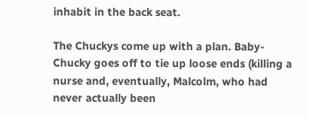inhabit in the back seat.

The Chuckys come up with a plan. Baby-Chucky goes off to tie up loose ends (killing a nurse and, eventually, Malcolm, who had never actually been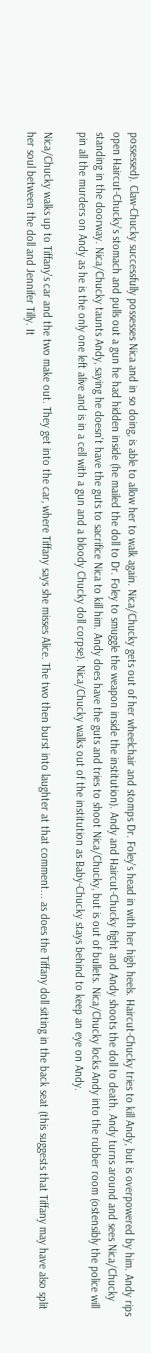possessed). Claw-Chucky successfully possesses Nica and in so doing, is able to allow her to walk again. Nica/Chucky gets out of her wheelchair and stomps Dr. Foley's head in with her high heels. Haircut-Chucky tries to kill Andy, but is overpowered by him. Andy rips open Haircut-Chucky's stomach and pulls out a gun he had hidden inside (he mailed the doll to Dr. Foley to smuggle the weapon inside the institution). Andy and Haircut-Chucky fight and Andy shoots the doll to death. Andy turns around and sees Nica/Chucky standing in the doorway. Nica/Chucky taunts Andy, saying he doesn't have the guts to sacrifice Nica to kill him. Andy does have the guts and tries to shoot Nica/Chucky, but is out of bullets. Nica/Chucky locks Andy into the rubber room (ostensibly the police will pin all the murders on Andy as he is the only one left alive and is in a cell with a gun and a bloody Chucky doll corpse). Nica/Chucky walks out of the institution as Baby-Chucky stays behind to keep an eye on Andy.

Nica/Chucky walks up to Tiffany's car and the two make out. They get into the car, where Tiffany says she misses Alice. The two then burst into laughter at that comment... as does the Tiffany doll sitting in the back seat (this suggests that Tiffany may have also split her soul between the doll and Jennifer Tilly. It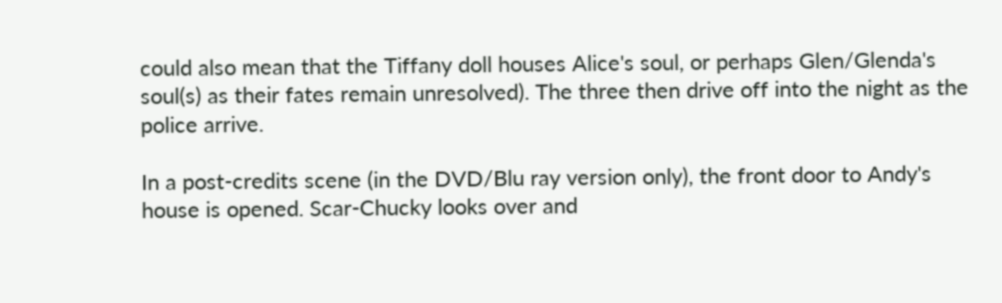could also mean that the Tiffany doll houses Alice's soul, or perhaps Glen/Glenda's soul(s) as their fates remain unresolved). The three then drive off into the night as the police arrive.

In a post-credits scene (in the DVD/Blu ray version only), the front door to Andy's house is opened. Scar-Chucky looks over and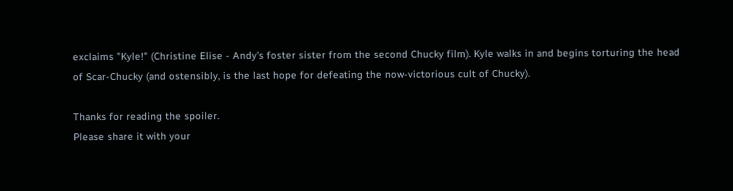exclaims "Kyle!" (Christine Elise - Andy's foster sister from the second Chucky film). Kyle walks in and begins torturing the head of Scar-Chucky (and ostensibly, is the last hope for defeating the now-victorious cult of Chucky).

Thanks for reading the spoiler.
Please share it with your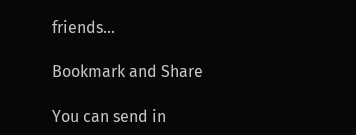friends...

Bookmark and Share

You can send in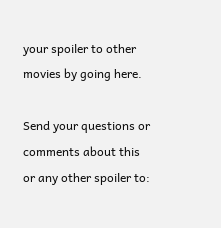your spoiler to other movies by going here.

Send your questions or comments about this or any other spoiler to: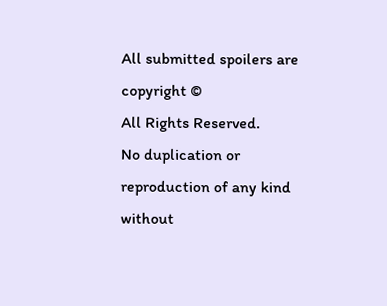All submitted spoilers are copyright ©
All Rights Reserved.
No duplication or reproduction of any kind without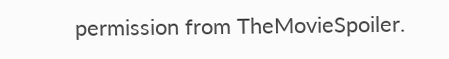permission from TheMovieSpoiler.